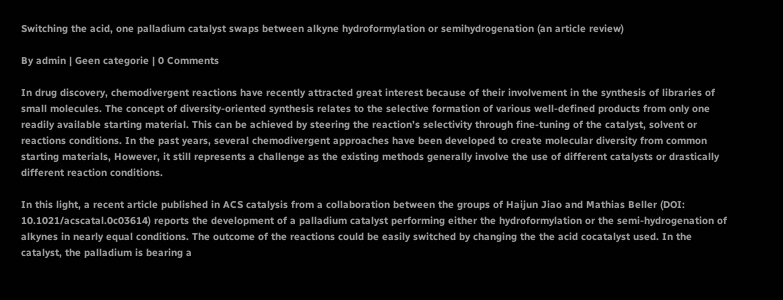Switching the acid, one palladium catalyst swaps between alkyne hydroformylation or semihydrogenation (an article review)

By admin | Geen categorie | 0 Comments

In drug discovery, chemodivergent reactions have recently attracted great interest because of their involvement in the synthesis of libraries of small molecules. The concept of diversity-oriented synthesis relates to the selective formation of various well-defined products from only one readily available starting material. This can be achieved by steering the reaction’s selectivity through fine-tuning of the catalyst, solvent or reactions conditions. In the past years, several chemodivergent approaches have been developed to create molecular diversity from common starting materials, However, it still represents a challenge as the existing methods generally involve the use of different catalysts or drastically different reaction conditions.

In this light, a recent article published in ACS catalysis from a collaboration between the groups of Haijun Jiao and Mathias Beller (DOI: 10.1021/acscatal.0c03614) reports the development of a palladium catalyst performing either the hydroformylation or the semi-hydrogenation of alkynes in nearly equal conditions. The outcome of the reactions could be easily switched by changing the the acid cocatalyst used. In the catalyst, the palladium is bearing a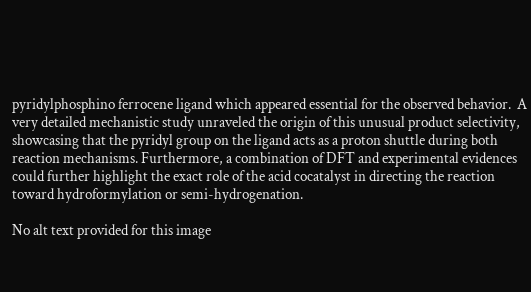pyridylphosphino ferrocene ligand which appeared essential for the observed behavior.  A very detailed mechanistic study unraveled the origin of this unusual product selectivity, showcasing that the pyridyl group on the ligand acts as a proton shuttle during both reaction mechanisms. Furthermore, a combination of DFT and experimental evidences could further highlight the exact role of the acid cocatalyst in directing the reaction toward hydroformylation or semi-hydrogenation.

No alt text provided for this image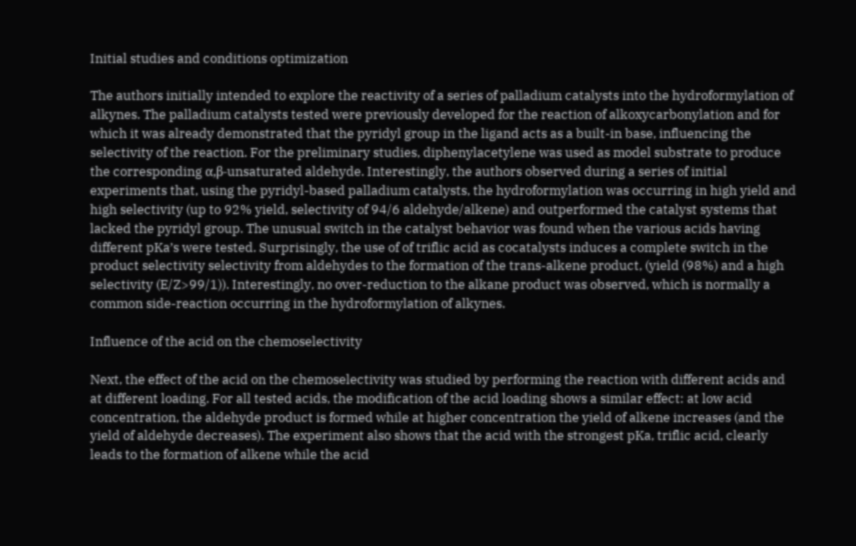Initial studies and conditions optimization

The authors initially intended to explore the reactivity of a series of palladium catalysts into the hydroformylation of alkynes. The palladium catalysts tested were previously developed for the reaction of alkoxycarbonylation and for which it was already demonstrated that the pyridyl group in the ligand acts as a built-in base, influencing the selectivity of the reaction. For the preliminary studies, diphenylacetylene was used as model substrate to produce the corresponding α,β-unsaturated aldehyde. Interestingly, the authors observed during a series of initial experiments that, using the pyridyl-based palladium catalysts, the hydroformylation was occurring in high yield and high selectivity (up to 92% yield, selectivity of 94/6 aldehyde/alkene) and outperformed the catalyst systems that lacked the pyridyl group. The unusual switch in the catalyst behavior was found when the various acids having different pKa’s were tested. Surprisingly, the use of of triflic acid as cocatalysts induces a complete switch in the product selectivity selectivity from aldehydes to the formation of the trans-alkene product, (yield (98%) and a high selectivity (E/Z>99/1)). Interestingly, no over-reduction to the alkane product was observed, which is normally a common side-reaction occurring in the hydroformylation of alkynes.

Influence of the acid on the chemoselectivity

Next, the effect of the acid on the chemoselectivity was studied by performing the reaction with different acids and at different loading. For all tested acids, the modification of the acid loading shows a similar effect: at low acid concentration, the aldehyde product is formed while at higher concentration the yield of alkene increases (and the yield of aldehyde decreases). The experiment also shows that the acid with the strongest pKa, triflic acid, clearly leads to the formation of alkene while the acid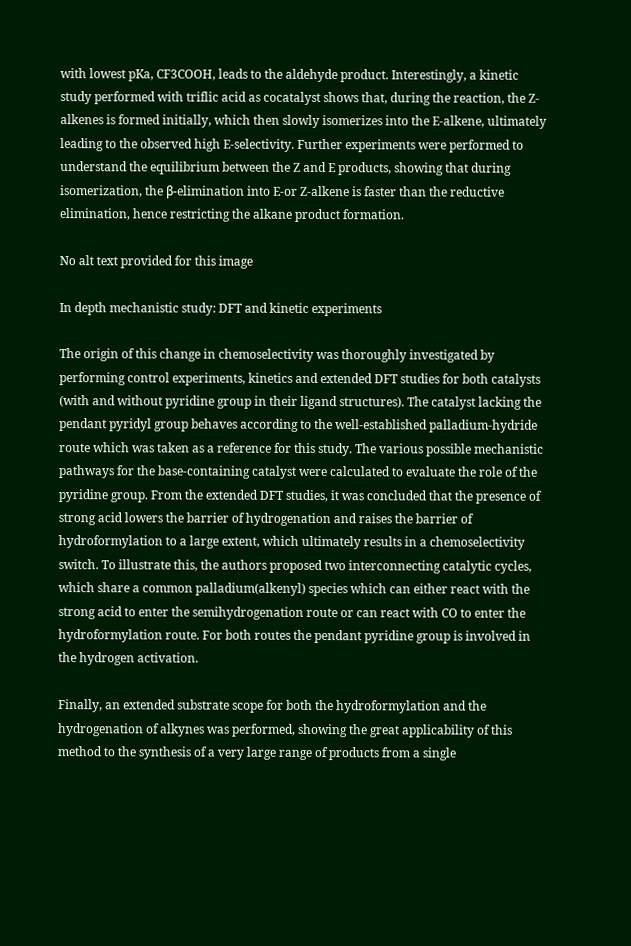with lowest pKa, CF3COOH, leads to the aldehyde product. Interestingly, a kinetic study performed with triflic acid as cocatalyst shows that, during the reaction, the Z-alkenes is formed initially, which then slowly isomerizes into the E-alkene, ultimately leading to the observed high E-selectivity. Further experiments were performed to understand the equilibrium between the Z and E products, showing that during isomerization, the β-elimination into E-or Z-alkene is faster than the reductive elimination, hence restricting the alkane product formation.

No alt text provided for this image

In depth mechanistic study: DFT and kinetic experiments

The origin of this change in chemoselectivity was thoroughly investigated by performing control experiments, kinetics and extended DFT studies for both catalysts (with and without pyridine group in their ligand structures). The catalyst lacking the pendant pyridyl group behaves according to the well-established palladium-hydride route which was taken as a reference for this study. The various possible mechanistic pathways for the base-containing catalyst were calculated to evaluate the role of the pyridine group. From the extended DFT studies, it was concluded that the presence of strong acid lowers the barrier of hydrogenation and raises the barrier of hydroformylation to a large extent, which ultimately results in a chemoselectivity switch. To illustrate this, the authors proposed two interconnecting catalytic cycles, which share a common palladium(alkenyl) species which can either react with the strong acid to enter the semihydrogenation route or can react with CO to enter the hydroformylation route. For both routes the pendant pyridine group is involved in the hydrogen activation.

Finally, an extended substrate scope for both the hydroformylation and the hydrogenation of alkynes was performed, showing the great applicability of this method to the synthesis of a very large range of products from a single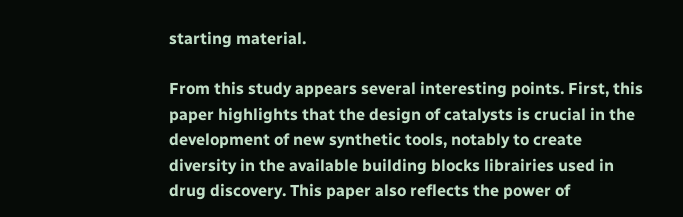starting material.

From this study appears several interesting points. First, this paper highlights that the design of catalysts is crucial in the development of new synthetic tools, notably to create diversity in the available building blocks librairies used in drug discovery. This paper also reflects the power of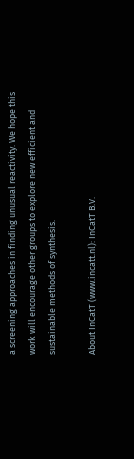a screening approaches in finding unusual reactivity. We hope this work will encourage other groups to explore new efficient and sustainable methods of synthesis.

About InCatT (www.incatt.nl): InCatT B.V.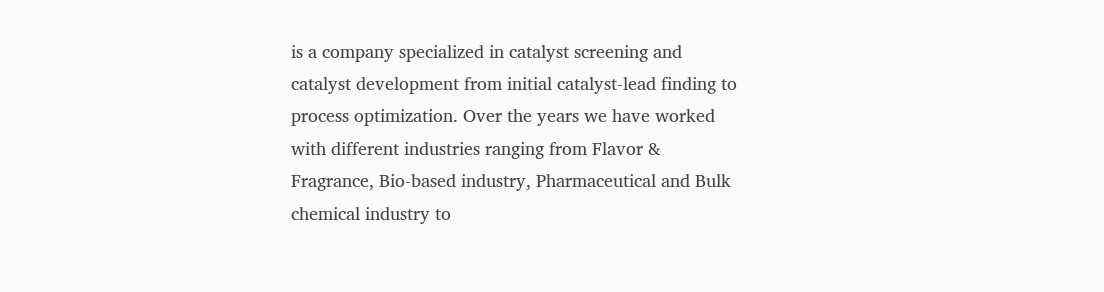is a company specialized in catalyst screening and catalyst development from initial catalyst-lead finding to process optimization. Over the years we have worked with different industries ranging from Flavor & Fragrance, Bio-based industry, Pharmaceutical and Bulk chemical industry to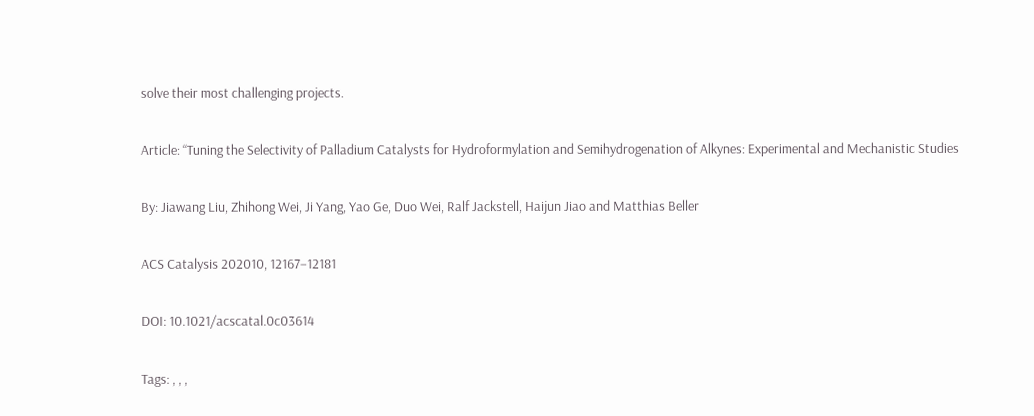solve their most challenging projects.

Article: “Tuning the Selectivity of Palladium Catalysts for Hydroformylation and Semihydrogenation of Alkynes: Experimental and Mechanistic Studies

By: Jiawang Liu, Zhihong Wei, Ji Yang, Yao Ge, Duo Wei, Ralf Jackstell, Haijun Jiao and Matthias Beller

ACS Catalysis 202010, 12167−12181

DOI: 10.1021/acscatal.0c03614

Tags: , , ,